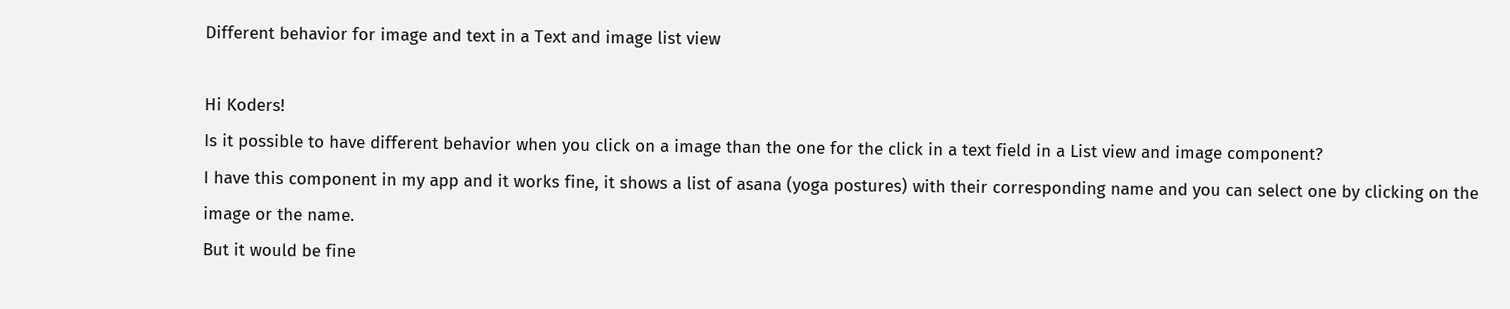Different behavior for image and text in a Text and image list view

Hi Koders!
Is it possible to have different behavior when you click on a image than the one for the click in a text field in a List view and image component?
I have this component in my app and it works fine, it shows a list of asana (yoga postures) with their corresponding name and you can select one by clicking on the image or the name.
But it would be fine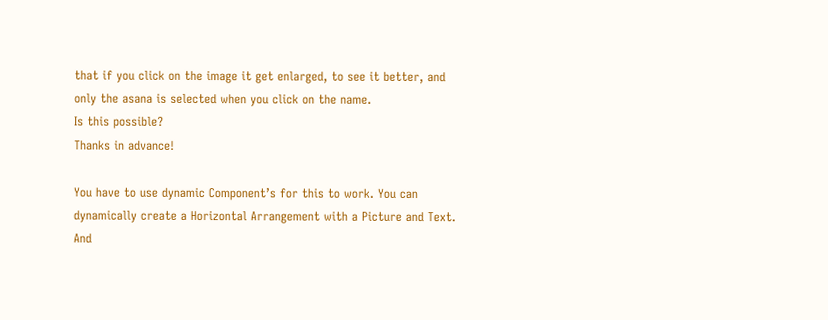that if you click on the image it get enlarged, to see it better, and only the asana is selected when you click on the name.
Is this possible?
Thanks in advance!

You have to use dynamic Component’s for this to work. You can dynamically create a Horizontal Arrangement with a Picture and Text. And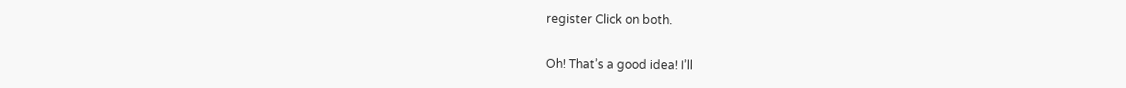register Click on both.


Oh! That’s a good idea! I’ll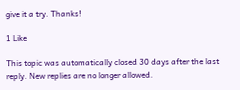give it a try. Thanks!

1 Like

This topic was automatically closed 30 days after the last reply. New replies are no longer allowed.